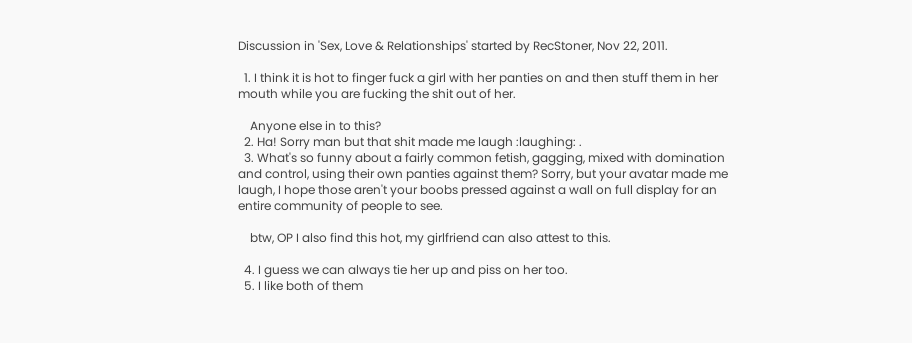Discussion in 'Sex, Love & Relationships' started by RecStoner, Nov 22, 2011.

  1. I think it is hot to finger fuck a girl with her panties on and then stuff them in her mouth while you are fucking the shit out of her.

    Anyone else in to this?
  2. Ha! Sorry man but that shit made me laugh :laughing: .
  3. What's so funny about a fairly common fetish, gagging, mixed with domination and control, using their own panties against them? Sorry, but your avatar made me laugh, I hope those aren't your boobs pressed against a wall on full display for an entire community of people to see.

    btw, OP I also find this hot, my girlfriend can also attest to this.

  4. I guess we can always tie her up and piss on her too.
  5. I like both of them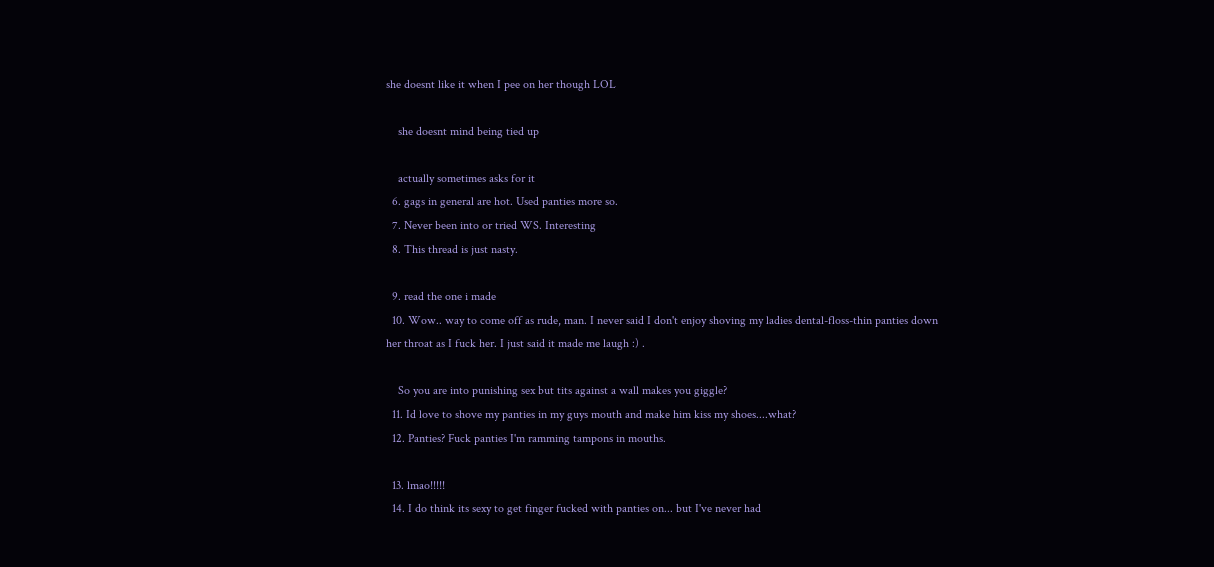she doesnt like it when I pee on her though LOL

    she doesnt mind being tied up

    actually sometimes asks for it
  6. gags in general are hot. Used panties more so.
  7. Never been into or tried WS. Interesting
  8. This thread is just nasty.

  9. read the one i made
  10. Wow.. way to come off as rude, man. I never said I don't enjoy shoving my ladies dental-floss-thin panties down her throat as I fuck her. I just said it made me laugh :) .

    So you are into punishing sex but tits against a wall makes you giggle?
  11. Id love to shove my panties in my guys mouth and make him kiss my shoes....what?
  12. Panties? Fuck panties I'm ramming tampons in mouths.

  13. lmao!!!!!
  14. I do think its sexy to get finger fucked with panties on... but I've never had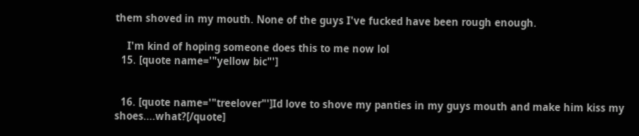them shoved in my mouth. None of the guys I've fucked have been rough enough.

    I'm kind of hoping someone does this to me now lol
  15. [quote name='"yellow bic"']


  16. [quote name='"treelover"']Id love to shove my panties in my guys mouth and make him kiss my shoes....what?[/quote]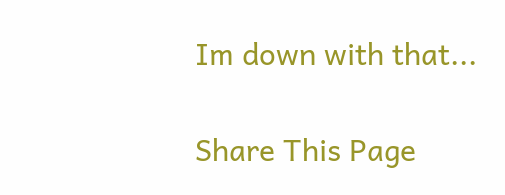Im down with that...

Share This Page